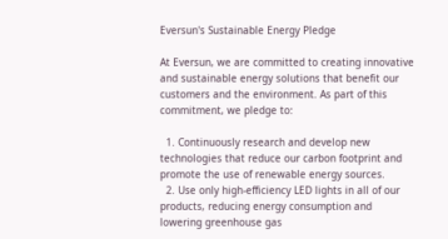Eversun's Sustainable Energy Pledge

At Eversun, we are committed to creating innovative and sustainable energy solutions that benefit our customers and the environment. As part of this commitment, we pledge to:

  1. Continuously research and develop new technologies that reduce our carbon footprint and promote the use of renewable energy sources.
  2. Use only high-efficiency LED lights in all of our products, reducing energy consumption and lowering greenhouse gas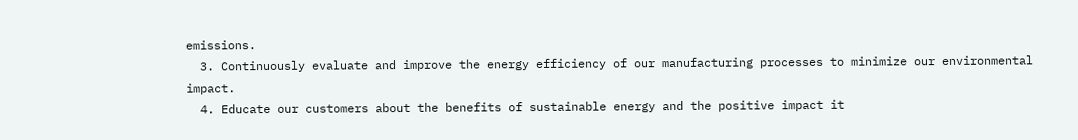emissions.
  3. Continuously evaluate and improve the energy efficiency of our manufacturing processes to minimize our environmental impact.
  4. Educate our customers about the benefits of sustainable energy and the positive impact it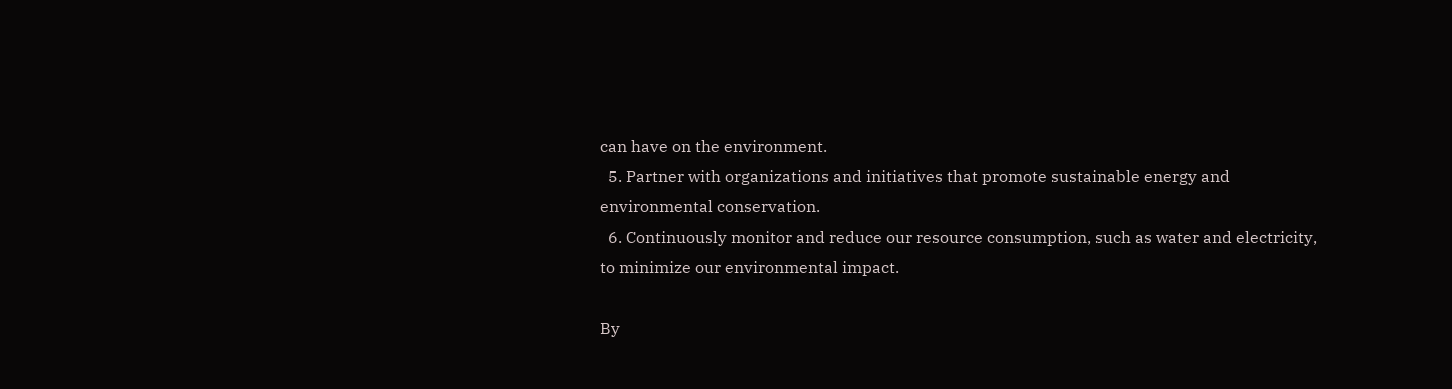can have on the environment.
  5. Partner with organizations and initiatives that promote sustainable energy and environmental conservation.
  6. Continuously monitor and reduce our resource consumption, such as water and electricity, to minimize our environmental impact.

By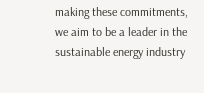making these commitments, we aim to be a leader in the sustainable energy industry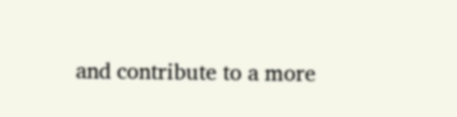and contribute to a more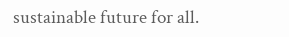sustainable future for all.